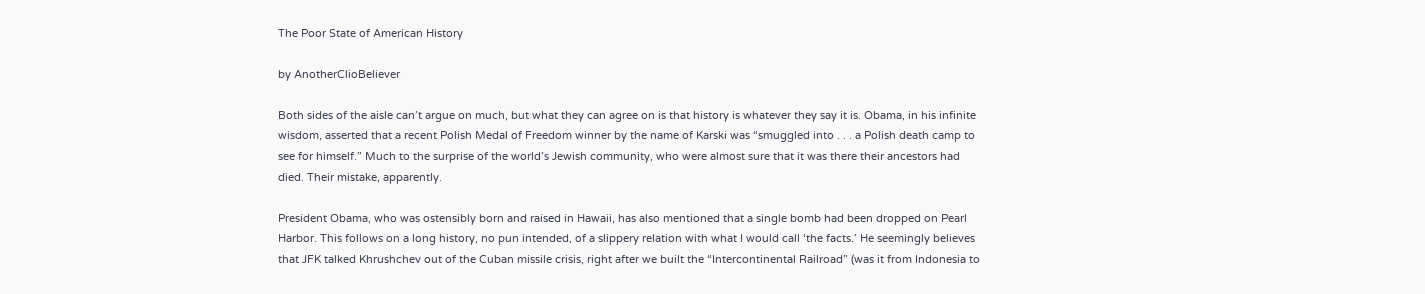The Poor State of American History

by AnotherClioBeliever

Both sides of the aisle can’t argue on much, but what they can agree on is that history is whatever they say it is. Obama, in his infinite wisdom, asserted that a recent Polish Medal of Freedom winner by the name of Karski was “smuggled into . . . a Polish death camp to see for himself.” Much to the surprise of the world’s Jewish community, who were almost sure that it was there their ancestors had died. Their mistake, apparently.

President Obama, who was ostensibly born and raised in Hawaii, has also mentioned that a single bomb had been dropped on Pearl Harbor. This follows on a long history, no pun intended, of a slippery relation with what I would call ‘the facts.’ He seemingly believes that JFK talked Khrushchev out of the Cuban missile crisis, right after we built the “Intercontinental Railroad” (was it from Indonesia to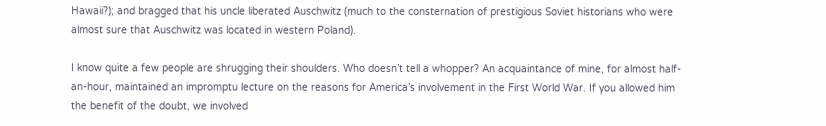Hawaii?); and bragged that his uncle liberated Auschwitz (much to the consternation of prestigious Soviet historians who were almost sure that Auschwitz was located in western Poland).

I know quite a few people are shrugging their shoulders. Who doesn’t tell a whopper? An acquaintance of mine, for almost half-an-hour, maintained an impromptu lecture on the reasons for America’s involvement in the First World War. If you allowed him the benefit of the doubt, we involved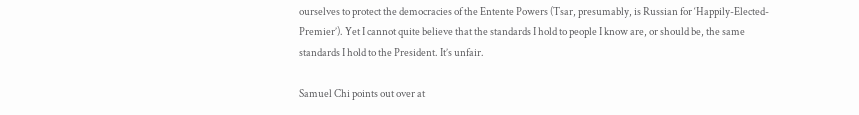ourselves to protect the democracies of the Entente Powers (Tsar, presumably, is Russian for ‘Happily-Elected-Premier’). Yet I cannot quite believe that the standards I hold to people I know are, or should be, the same standards I hold to the President. It’s unfair.

Samuel Chi points out over at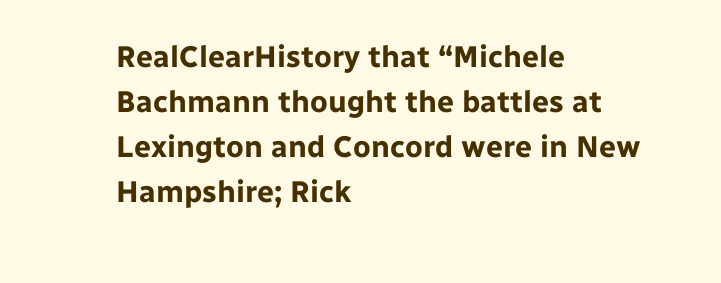RealClearHistory that “Michele Bachmann thought the battles at Lexington and Concord were in New Hampshire; Rick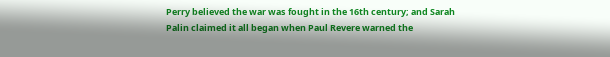Perry believed the war was fought in the 16th century; and Sarah Palin claimed it all began when Paul Revere warned the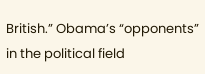British.” Obama’s “opponents” in the political field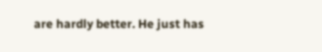are hardly better. He just has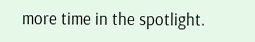more time in the spotlight.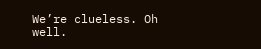We’re clueless. Oh well.